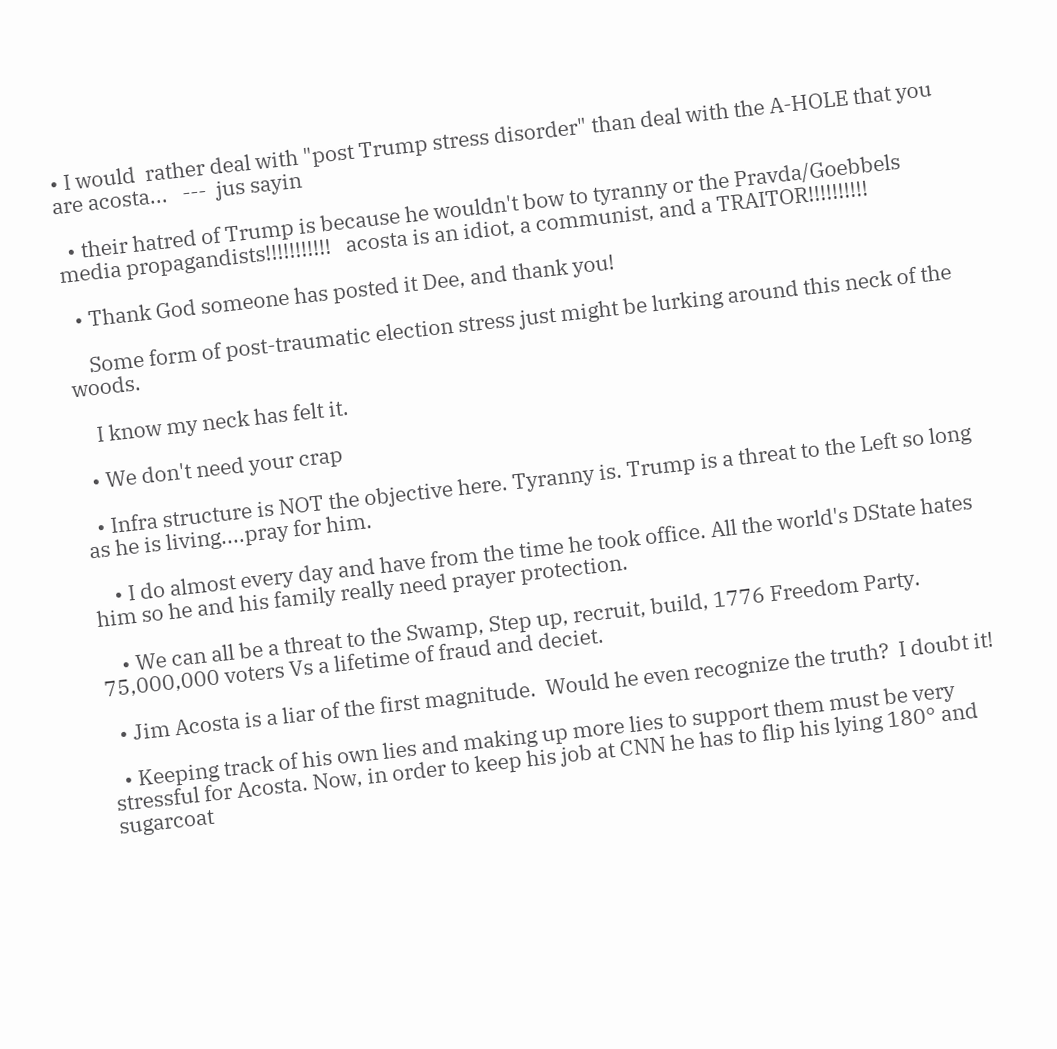• I would  rather deal with "post Trump stress disorder" than deal with the A-HOLE that you are acosta...   ---  jus sayin

  • their hatred of Trump is because he wouldn't bow to tyranny or the Pravda/Goebbels media propagandists!!!!!!!!!!!   acosta is an idiot, a communist, and a TRAITOR!!!!!!!!!!

  • Thank God someone has posted it Dee, and thank you!

    Some form of post-traumatic election stress just might be lurking around this neck of the woods.

    I know my neck has felt it.

  • We don't need your crap

  • Infra structure is NOT the objective here. Tyranny is. Trump is a threat to the Left so long as he is living....pray for him.

    • I do almost every day and have from the time he took office. All the world's DState hates him so he and his family really need prayer protection.

    • We can all be a threat to the Swamp, Step up, recruit, build, 1776 Freedom Party. 75,000,000 voters Vs a lifetime of fraud and deciet.

  • Jim Acosta is a liar of the first magnitude.  Would he even recognize the truth?  I doubt it!

  • Keeping track of his own lies and making up more lies to support them must be very stressful for Acosta. Now, in order to keep his job at CNN he has to flip his lying 180° and sugarcoat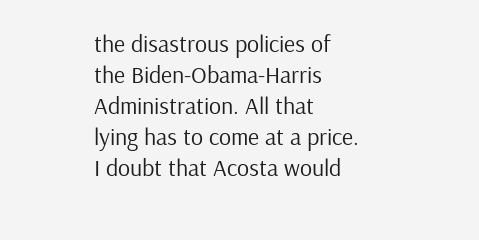the disastrous policies of the Biden-Obama-Harris Administration. All that lying has to come at a price. I doubt that Acosta would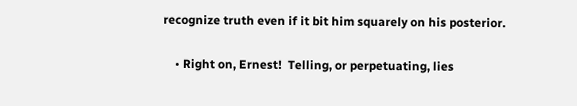recognize truth even if it bit him squarely on his posterior.

    • Right on, Ernest!  Telling, or perpetuating, lies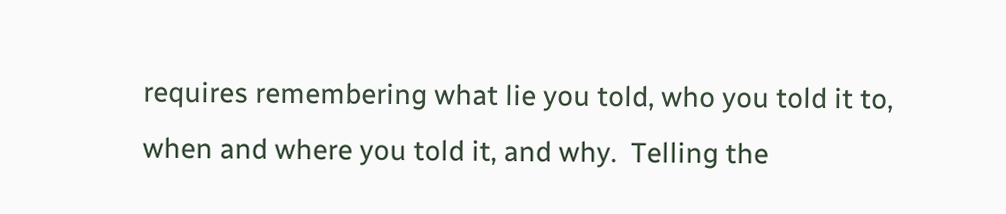requires remembering what lie you told, who you told it to, when and where you told it, and why.  Telling the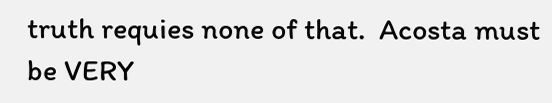truth requies none of that.  Acosta must be VERY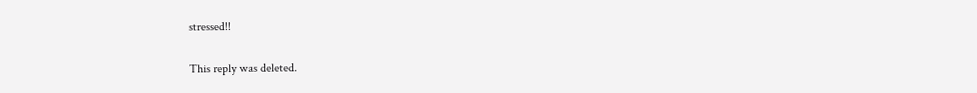stressed!!

This reply was deleted.